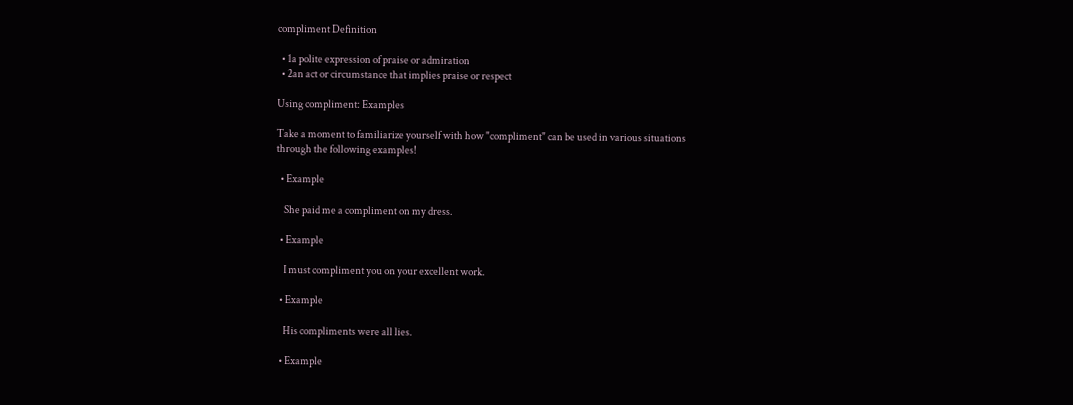compliment Definition

  • 1a polite expression of praise or admiration
  • 2an act or circumstance that implies praise or respect

Using compliment: Examples

Take a moment to familiarize yourself with how "compliment" can be used in various situations through the following examples!

  • Example

    She paid me a compliment on my dress.

  • Example

    I must compliment you on your excellent work.

  • Example

    His compliments were all lies.

  • Example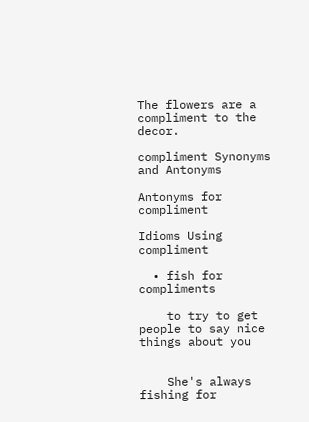The flowers are a compliment to the decor.

compliment Synonyms and Antonyms

Antonyms for compliment

Idioms Using compliment

  • fish for compliments

    to try to get people to say nice things about you


    She's always fishing for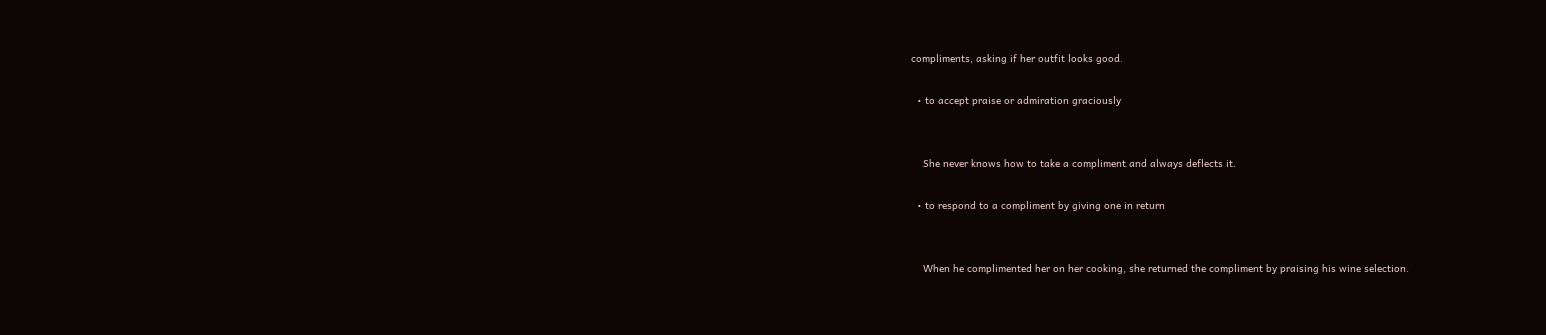compliments, asking if her outfit looks good.

  • to accept praise or admiration graciously


    She never knows how to take a compliment and always deflects it.

  • to respond to a compliment by giving one in return


    When he complimented her on her cooking, she returned the compliment by praising his wine selection.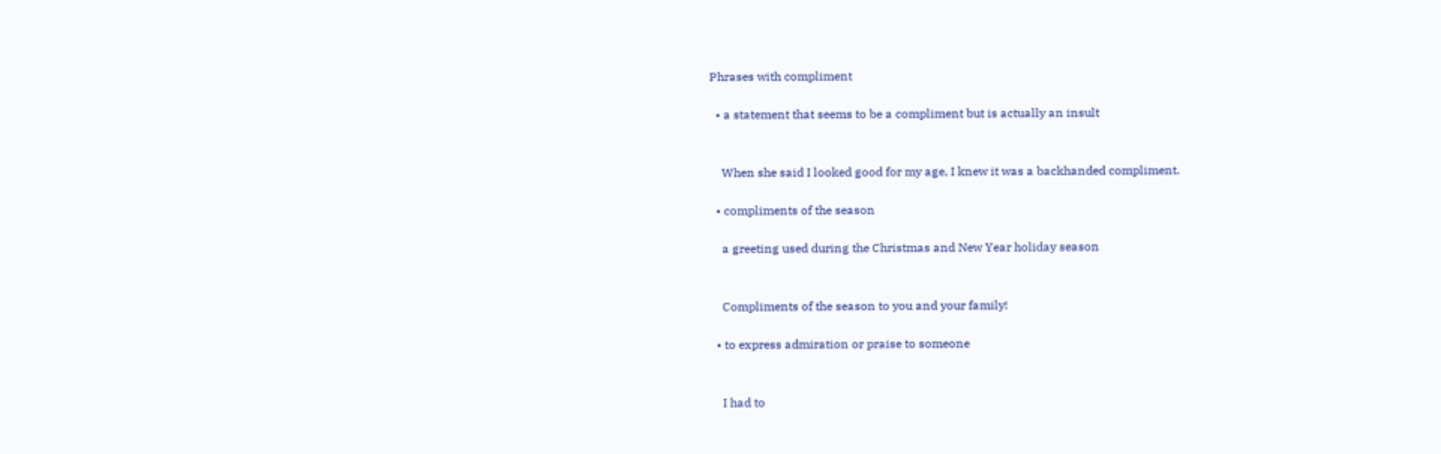Phrases with compliment

  • a statement that seems to be a compliment but is actually an insult


    When she said I looked good for my age, I knew it was a backhanded compliment.

  • compliments of the season

    a greeting used during the Christmas and New Year holiday season


    Compliments of the season to you and your family!

  • to express admiration or praise to someone


    I had to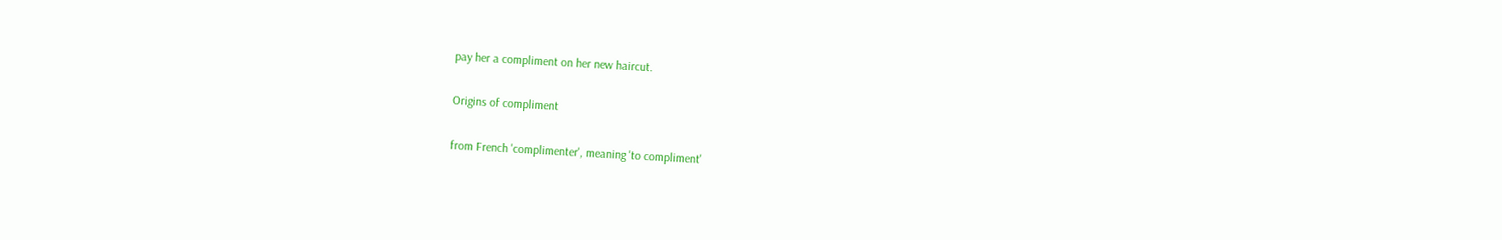pay her a compliment on her new haircut.

Origins of compliment

from French 'complimenter', meaning 'to compliment'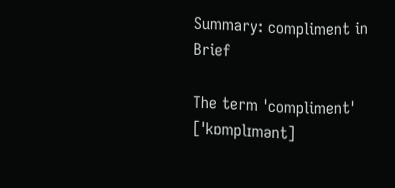Summary: compliment in Brief

The term 'compliment' [ˈkɒmplɪmənt]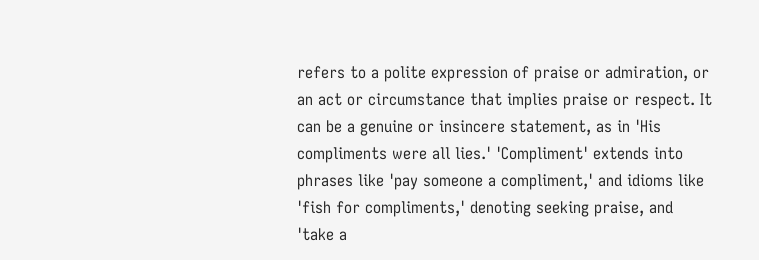refers to a polite expression of praise or admiration, or an act or circumstance that implies praise or respect. It can be a genuine or insincere statement, as in 'His compliments were all lies.' 'Compliment' extends into phrases like 'pay someone a compliment,' and idioms like 'fish for compliments,' denoting seeking praise, and 'take a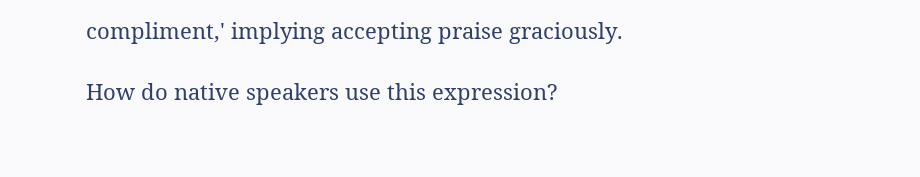compliment,' implying accepting praise graciously.

How do native speakers use this expression?